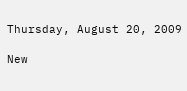Thursday, August 20, 2009

New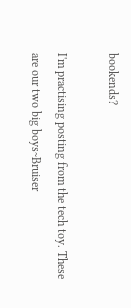bookends?

I'm practising posting from the tech toy. These are our two big boys~Bruiser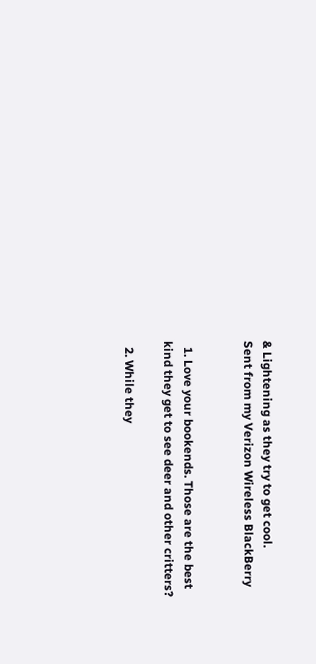& Lightening as they try to get cool.
Sent from my Verizon Wireless BlackBerry


  1. Love your bookends. Those are the best kind they get to see deer and other critters?

  2. While they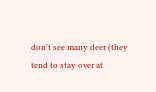don't see many deer (they tend to stay over at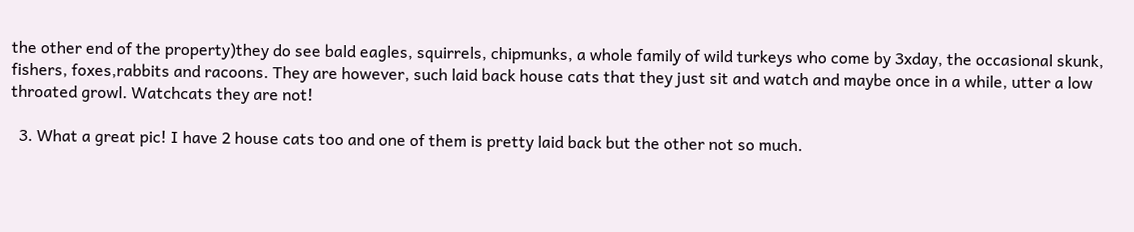the other end of the property)they do see bald eagles, squirrels, chipmunks, a whole family of wild turkeys who come by 3xday, the occasional skunk, fishers, foxes,rabbits and racoons. They are however, such laid back house cats that they just sit and watch and maybe once in a while, utter a low throated growl. Watchcats they are not!

  3. What a great pic! I have 2 house cats too and one of them is pretty laid back but the other not so much.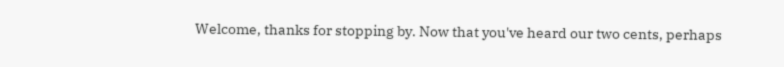Welcome, thanks for stopping by. Now that you've heard our two cents, perhaps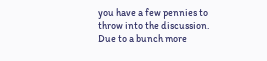you have a few pennies to throw into the discussion. Due to a bunch more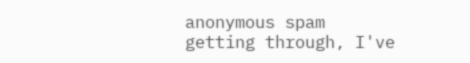anonymous spam getting through, I've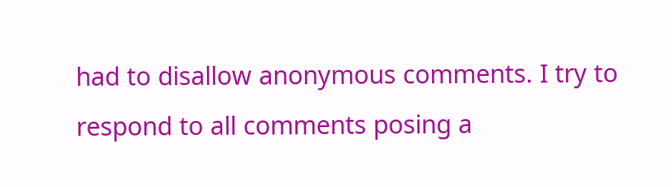had to disallow anonymous comments. I try to respond to all comments posing a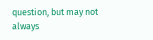question, but may not always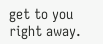get to you right away.